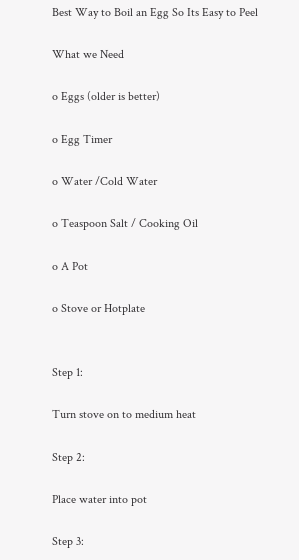Best Way to Boil an Egg So Its Easy to Peel

What we Need

o Eggs (older is better)

o Egg Timer

o Water /Cold Water

o Teaspoon Salt / Cooking Oil

o A Pot

o Stove or Hotplate


Step 1:

Turn stove on to medium heat

Step 2:

Place water into pot

Step 3: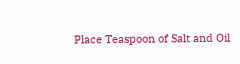Place Teaspoon of Salt and Oil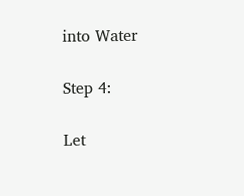into Water

Step 4:

Let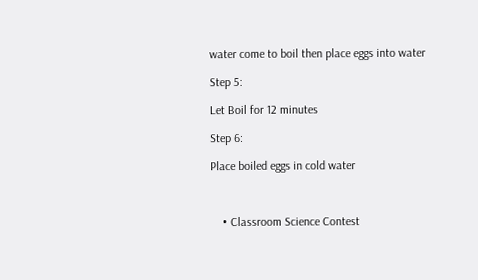water come to boil then place eggs into water

Step 5:

Let Boil for 12 minutes

Step 6:

Place boiled eggs in cold water



    • Classroom Science Contest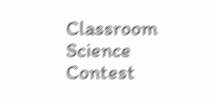Classroom Science Contest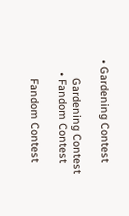• Gardening Contest

      Gardening Contest
    • Fandom Contest

      Fandom Contest